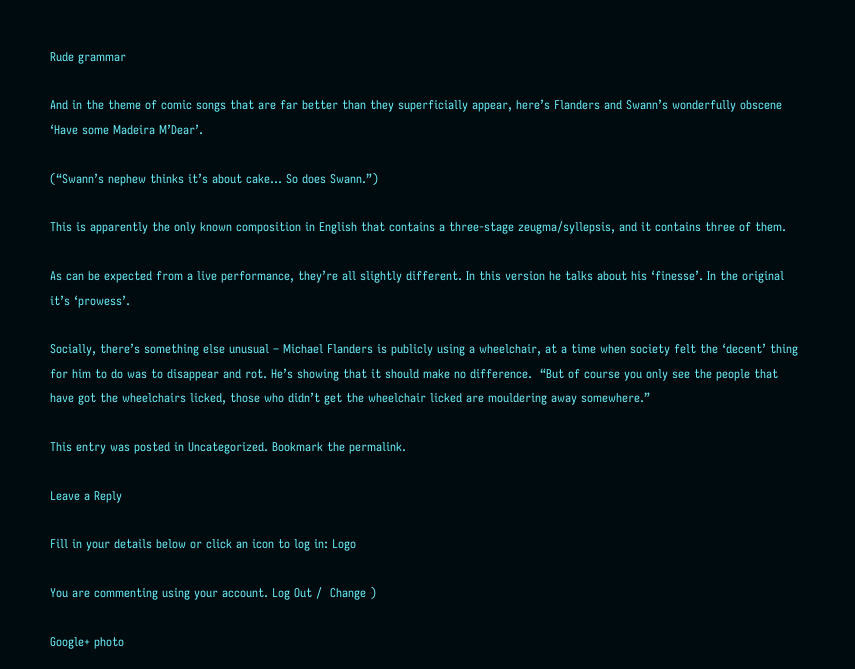Rude grammar

And in the theme of comic songs that are far better than they superficially appear, here’s Flanders and Swann’s wonderfully obscene ‘Have some Madeira M’Dear’.

(“Swann’s nephew thinks it’s about cake… So does Swann.”)

This is apparently the only known composition in English that contains a three-stage zeugma/syllepsis, and it contains three of them.

As can be expected from a live performance, they’re all slightly different. In this version he talks about his ‘finesse’. In the original it’s ‘prowess’.

Socially, there’s something else unusual – Michael Flanders is publicly using a wheelchair, at a time when society felt the ‘decent’ thing for him to do was to disappear and rot. He’s showing that it should make no difference.  “But of course you only see the people that have got the wheelchairs licked, those who didn’t get the wheelchair licked are mouldering away somewhere.”

This entry was posted in Uncategorized. Bookmark the permalink.

Leave a Reply

Fill in your details below or click an icon to log in: Logo

You are commenting using your account. Log Out /  Change )

Google+ photo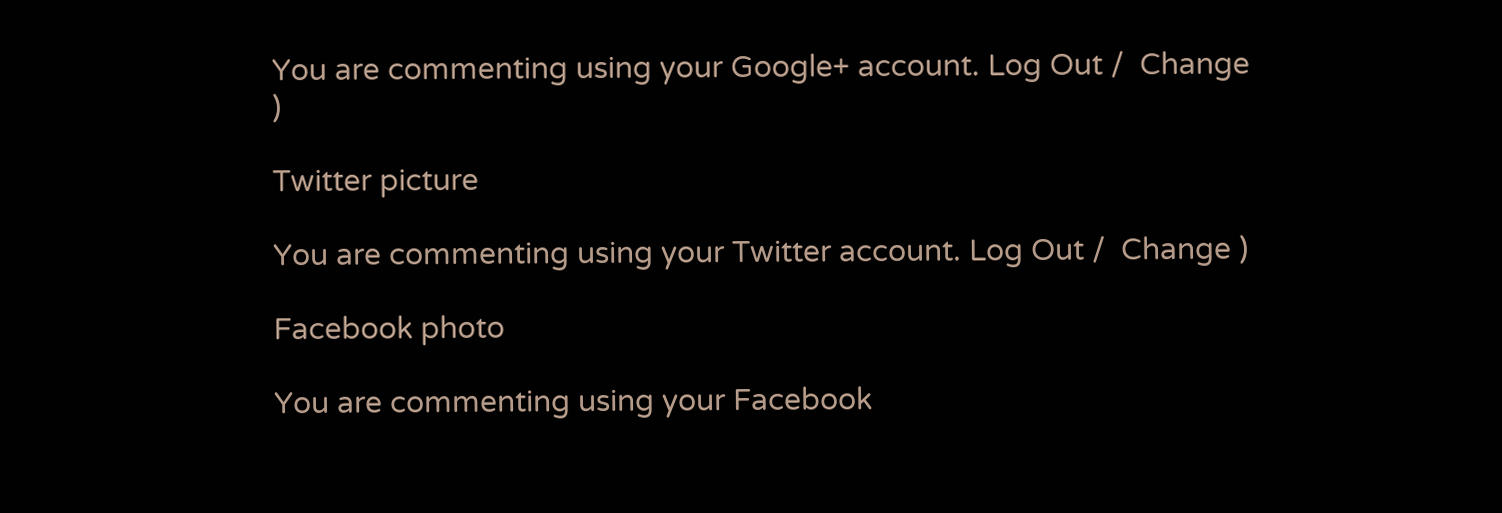You are commenting using your Google+ account. Log Out /  Change )

Twitter picture

You are commenting using your Twitter account. Log Out /  Change )

Facebook photo

You are commenting using your Facebook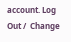account. Log Out /  Change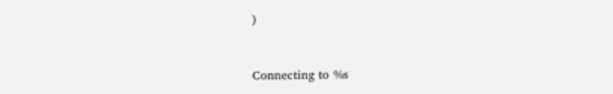)


Connecting to %s